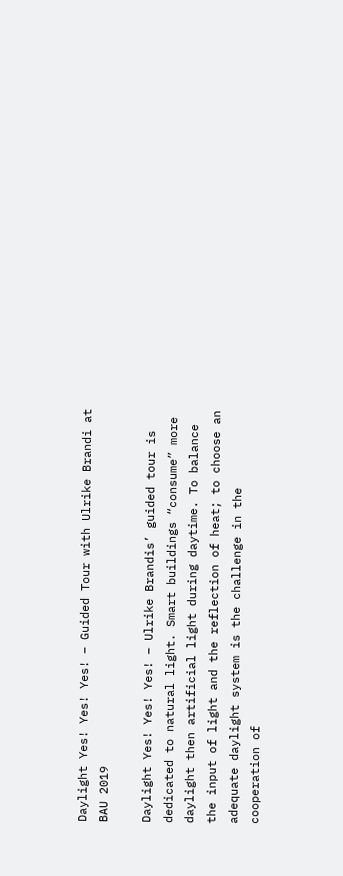Daylight Yes! Yes! Yes! – Guided Tour with Ulrike Brandi at BAU 2019

Daylight Yes! Yes! Yes! – Ulrike Brandis’ guided tour is dedicated to natural light. Smart buildings “consume” more daylight then artificial light during daytime. To balance the input of light and the reflection of heat; to choose an adequate daylight system is the challenge in the cooperation of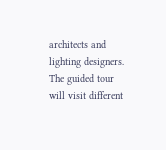architects and lighting designers. The guided tour will visit different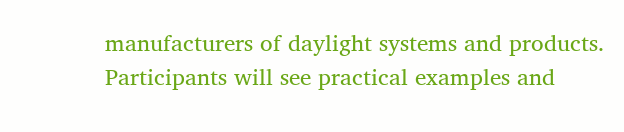manufacturers of daylight systems and products. Participants will see practical examples and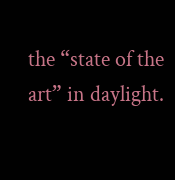the “state of the art” in daylight.